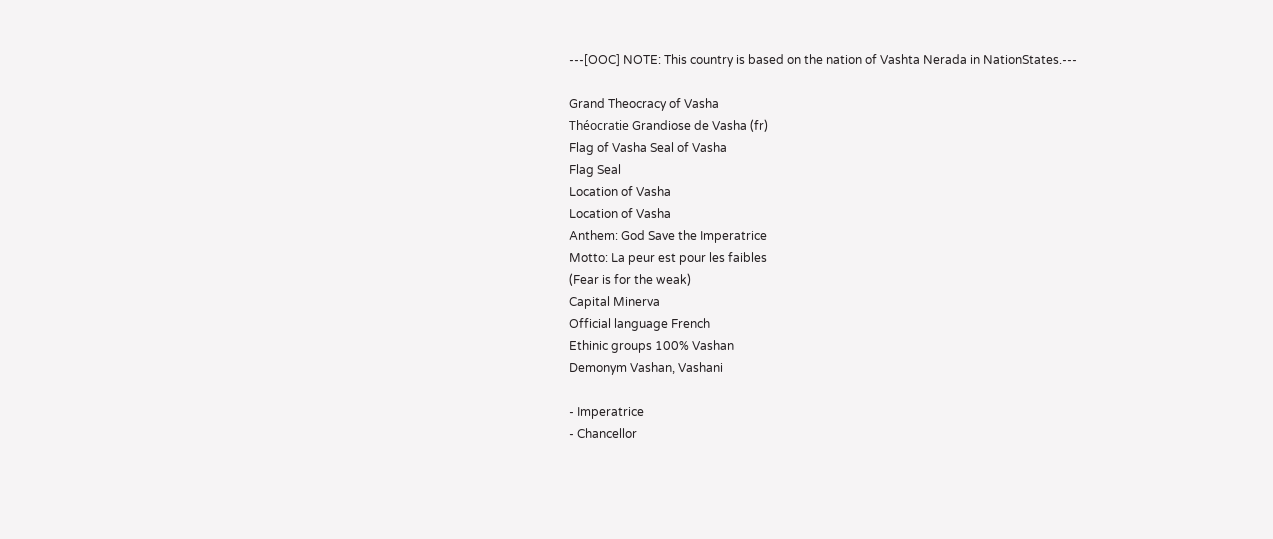---[OOC] NOTE: This country is based on the nation of Vashta Nerada in NationStates.---

Grand Theocracy of Vasha
Théocratie Grandiose de Vasha (fr)
Flag of Vasha Seal of Vasha
Flag Seal
Location of Vasha
Location of Vasha
Anthem: God Save the Imperatrice
Motto: La peur est pour les faibles
(Fear is for the weak)
Capital Minerva
Official language French
Ethinic groups 100% Vashan
Demonym Vashan, Vashani

- Imperatrice
- Chancellor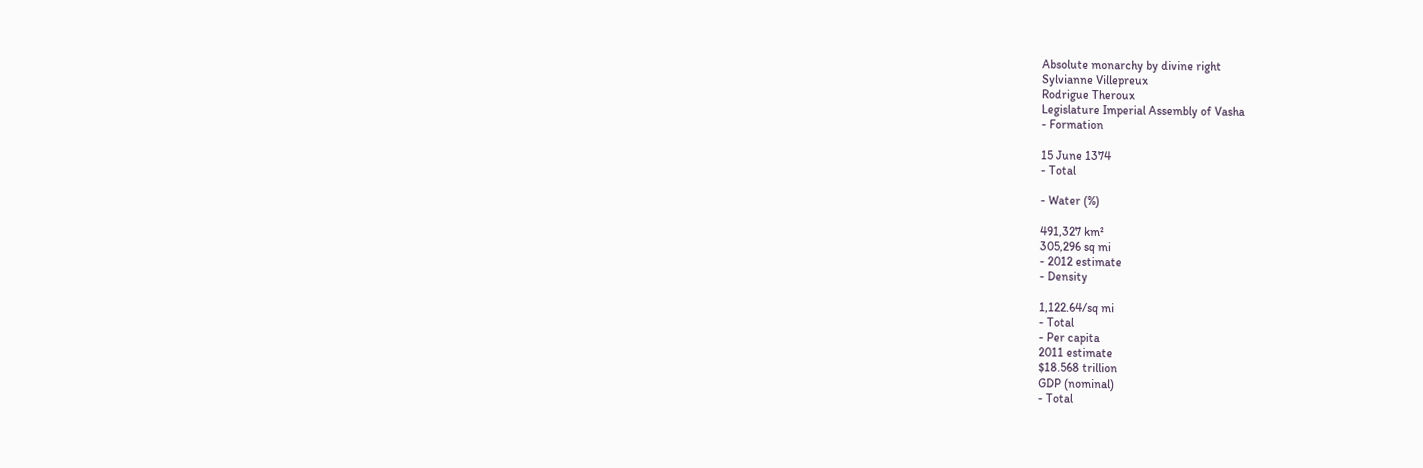Absolute monarchy by divine right
Sylvianne Villepreux
Rodrigue Theroux
Legislature Imperial Assembly of Vasha
- Formation

15 June 1374
- Total

- Water (%)

491,327 km²
305,296 sq mi
- 2012 estimate
- Density

1,122.64/sq mi
- Total
- Per capita
2011 estimate
$18.568 trillion
GDP (nominal)
- Total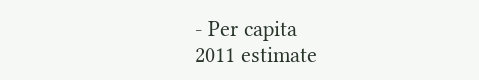- Per capita
2011 estimate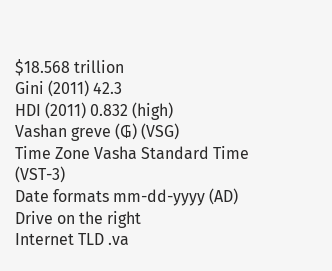$18.568 trillion
Gini (2011) 42.3
HDI (2011) 0.832 (high)
Vashan greve (₲) (VSG)
Time Zone Vasha Standard Time (VST-3)
Date formats mm-dd-yyyy (AD)
Drive on the right
Internet TLD .va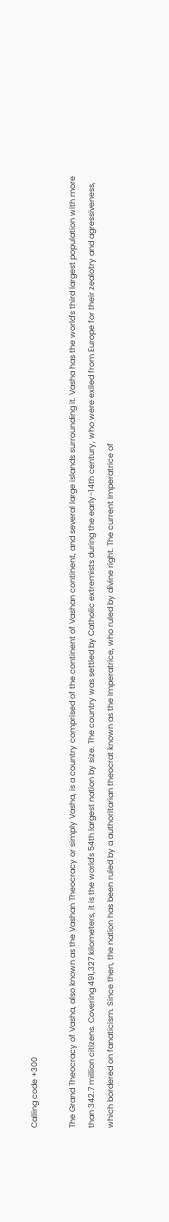Calling code +300

The Grand Theocracy of Vasha, also known as the Vashan Theocracy or simply Vasha, is a country comprised of the continent of Vashan continent, and several large islands surrounding it. Vasha has the world's third largest population with more than 342.7 million citizens. Covering 491,327 kilometers, it is the world's 54th largest nation by size. The country was settled by Catholic extremists during the early-14th century, who were exiled from Europe for their zealotry and agressiveness, which bordered on fanaticism. Since then, the nation has been ruled by a authoritarian theocrat known as the Imperatrice, who ruled by divine right. The current Imperatrice of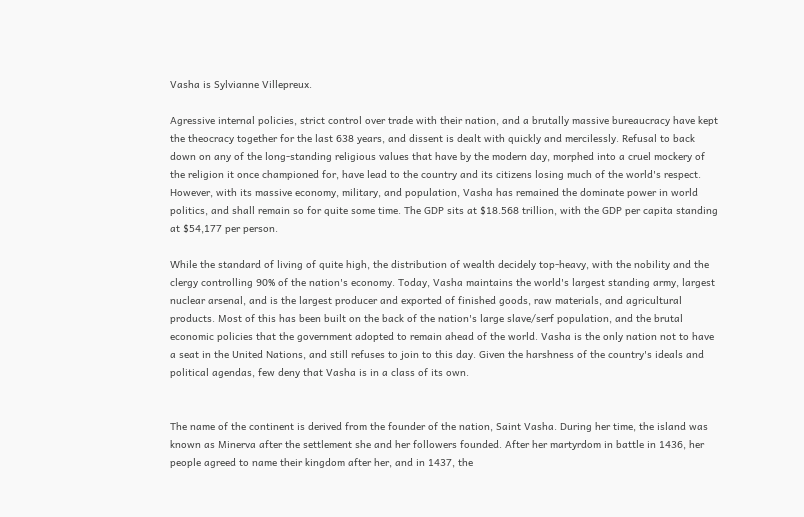Vasha is Sylvianne Villepreux.

Agressive internal policies, strict control over trade with their nation, and a brutally massive bureaucracy have kept the theocracy together for the last 638 years, and dissent is dealt with quickly and mercilessly. Refusal to back down on any of the long-standing religious values that have by the modern day, morphed into a cruel mockery of the religion it once championed for, have lead to the country and its citizens losing much of the world's respect. However, with its massive economy, military, and population, Vasha has remained the dominate power in world politics, and shall remain so for quite some time. The GDP sits at $18.568 trillion, with the GDP per capita standing at $54,177 per person.

While the standard of living of quite high, the distribution of wealth decidely top-heavy, with the nobility and the clergy controlling 90% of the nation's economy. Today, Vasha maintains the world's largest standing army, largest nuclear arsenal, and is the largest producer and exported of finished goods, raw materials, and agricultural products. Most of this has been built on the back of the nation's large slave/serf population, and the brutal economic policies that the government adopted to remain ahead of the world. Vasha is the only nation not to have a seat in the United Nations, and still refuses to join to this day. Given the harshness of the country's ideals and political agendas, few deny that Vasha is in a class of its own.


The name of the continent is derived from the founder of the nation, Saint Vasha. During her time, the island was known as Minerva after the settlement she and her followers founded. After her martyrdom in battle in 1436, her people agreed to name their kingdom after her, and in 1437, the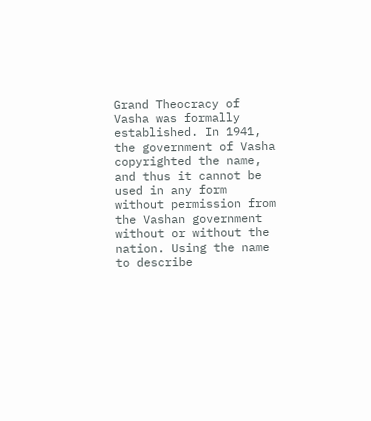Grand Theocracy of Vasha was formally established. In 1941, the government of Vasha copyrighted the name, and thus it cannot be used in any form without permission from the Vashan government without or without the nation. Using the name to describe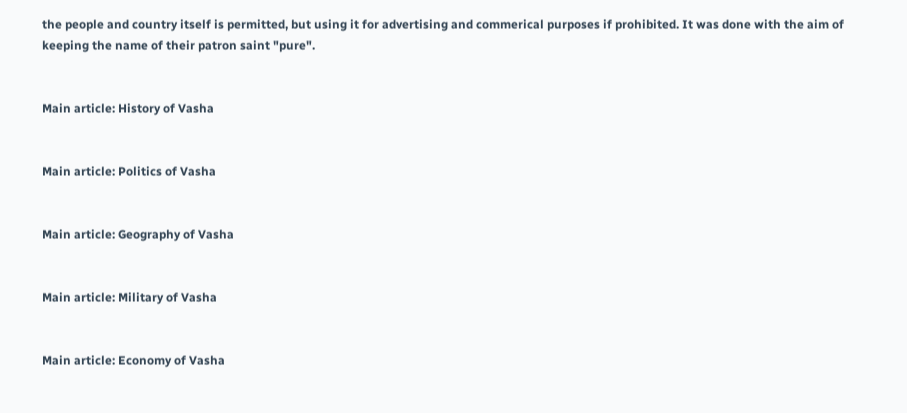the people and country itself is permitted, but using it for advertising and commerical purposes if prohibited. It was done with the aim of keeping the name of their patron saint "pure".


Main article: History of Vasha


Main article: Politics of Vasha


Main article: Geography of Vasha


Main article: Military of Vasha


Main article: Economy of Vasha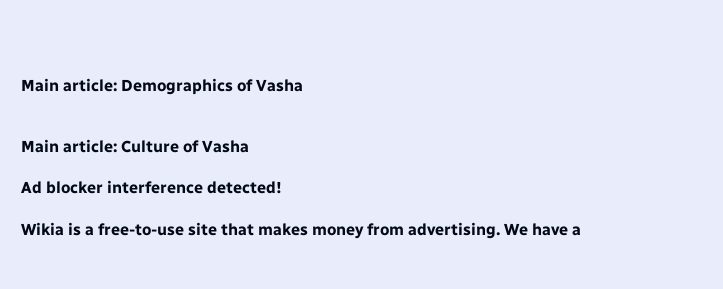Main article: Demographics of Vasha


Main article: Culture of Vasha

Ad blocker interference detected!

Wikia is a free-to-use site that makes money from advertising. We have a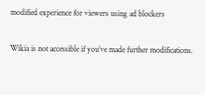modified experience for viewers using ad blockers

Wikia is not accessible if you’ve made further modifications.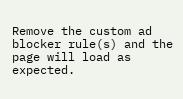Remove the custom ad blocker rule(s) and the page will load as expected.